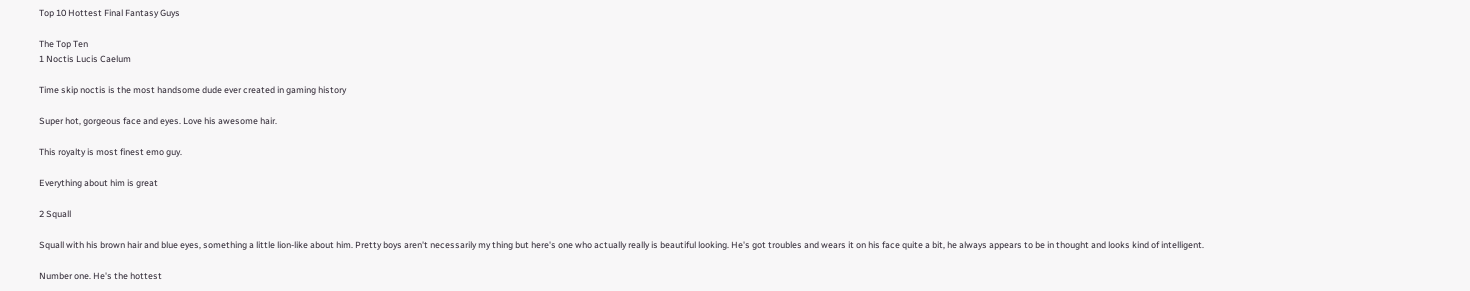Top 10 Hottest Final Fantasy Guys

The Top Ten
1 Noctis Lucis Caelum

Time skip noctis is the most handsome dude ever created in gaming history

Super hot, gorgeous face and eyes. Love his awesome hair.

This royalty is most finest emo guy.

Everything about him is great

2 Squall

Squall with his brown hair and blue eyes, something a little lion-like about him. Pretty boys aren't necessarily my thing but here's one who actually really is beautiful looking. He's got troubles and wears it on his face quite a bit, he always appears to be in thought and looks kind of intelligent.

Number one. He's the hottest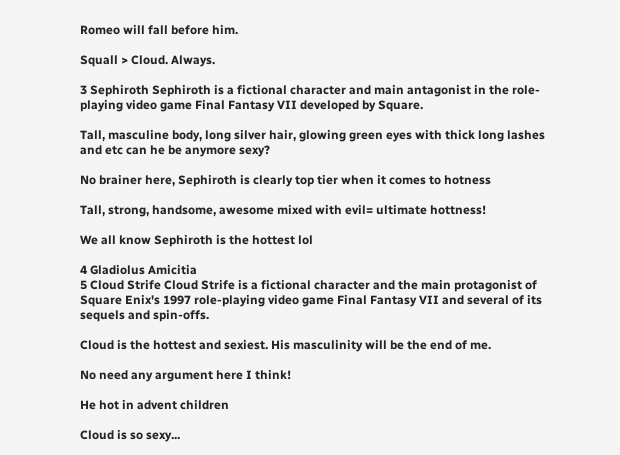Romeo will fall before him.

Squall > Cloud. Always.

3 Sephiroth Sephiroth is a fictional character and main antagonist in the role-playing video game Final Fantasy VII developed by Square.

Tall, masculine body, long silver hair, glowing green eyes with thick long lashes and etc can he be anymore sexy?

No brainer here, Sephiroth is clearly top tier when it comes to hotness

Tall, strong, handsome, awesome mixed with evil= ultimate hottness!

We all know Sephiroth is the hottest lol

4 Gladiolus Amicitia
5 Cloud Strife Cloud Strife is a fictional character and the main protagonist of Square Enix's 1997 role-playing video game Final Fantasy VII and several of its sequels and spin-offs.

Cloud is the hottest and sexiest. His masculinity will be the end of me.

No need any argument here I think!

He hot in advent children

Cloud is so sexy...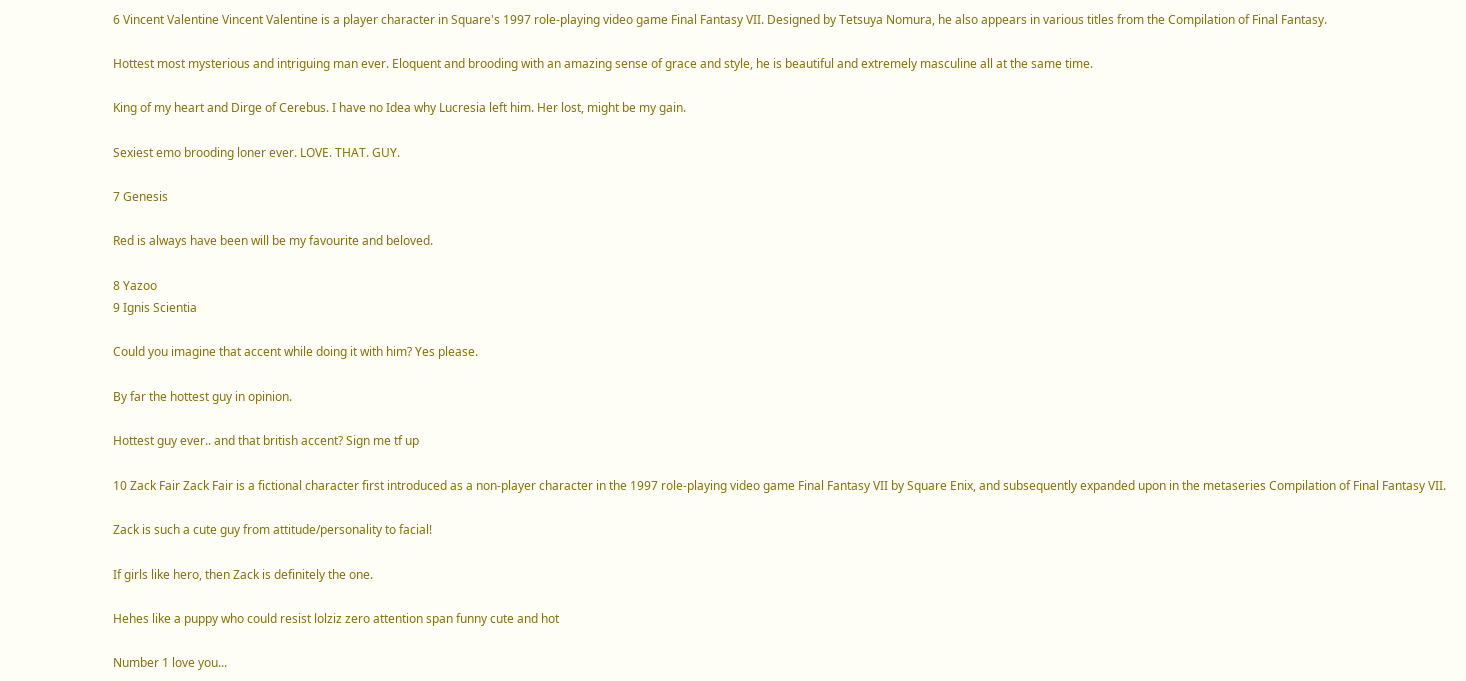6 Vincent Valentine Vincent Valentine is a player character in Square's 1997 role-playing video game Final Fantasy VII. Designed by Tetsuya Nomura, he also appears in various titles from the Compilation of Final Fantasy.

Hottest most mysterious and intriguing man ever. Eloquent and brooding with an amazing sense of grace and style, he is beautiful and extremely masculine all at the same time.

King of my heart and Dirge of Cerebus. I have no Idea why Lucresia left him. Her lost, might be my gain.

Sexiest emo brooding loner ever. LOVE. THAT. GUY.

7 Genesis

Red is always have been will be my favourite and beloved.

8 Yazoo
9 Ignis Scientia

Could you imagine that accent while doing it with him? Yes please.

By far the hottest guy in opinion.

Hottest guy ever.. and that british accent? Sign me tf up

10 Zack Fair Zack Fair is a fictional character first introduced as a non-player character in the 1997 role-playing video game Final Fantasy VII by Square Enix, and subsequently expanded upon in the metaseries Compilation of Final Fantasy VII.

Zack is such a cute guy from attitude/personality to facial!

If girls like hero, then Zack is definitely the one.

Hehes like a puppy who could resist lolziz zero attention span funny cute and hot

Number 1 love you...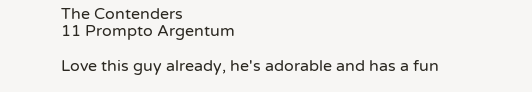The Contenders
11 Prompto Argentum

Love this guy already, he's adorable and has a fun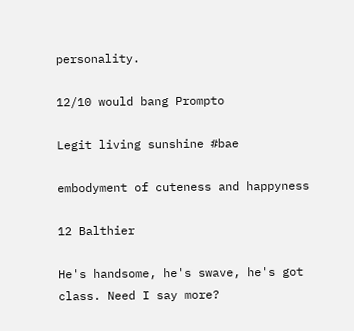personality.

12/10 would bang Prompto

Legit living sunshine #bae

embodyment of cuteness and happyness

12 Balthier

He's handsome, he's swave, he's got class. Need I say more?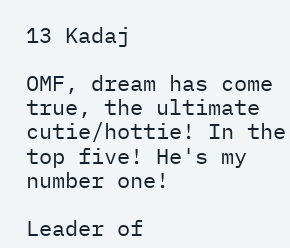13 Kadaj

OMF, dream has come true, the ultimate cutie/hottie! In the top five! He's my number one!

Leader of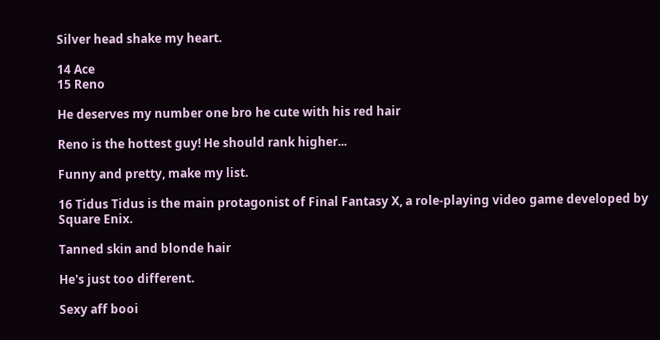Silver head shake my heart.

14 Ace
15 Reno

He deserves my number one bro he cute with his red hair

Reno is the hottest guy! He should rank higher...

Funny and pretty, make my list.

16 Tidus Tidus is the main protagonist of Final Fantasy X, a role-playing video game developed by Square Enix.

Tanned skin and blonde hair

He's just too different.

Sexy aff booi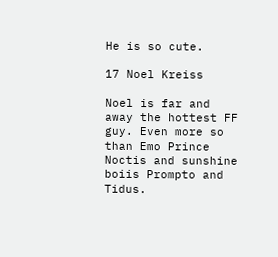He is so cute.

17 Noel Kreiss

Noel is far and away the hottest FF guy. Even more so than Emo Prince Noctis and sunshine boiis Prompto and Tidus.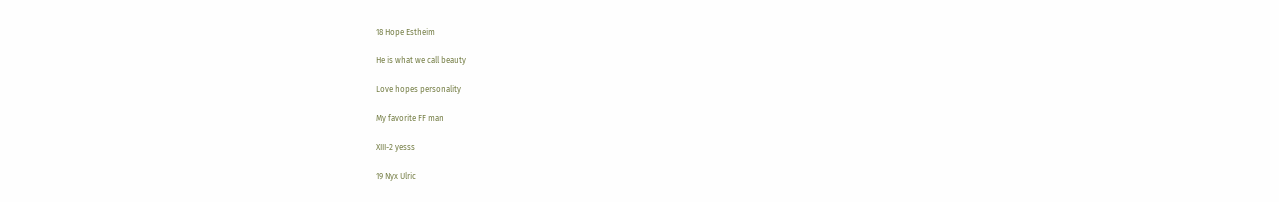18 Hope Estheim

He is what we call beauty

Love hopes personality

My favorite FF man

XIII-2 yesss

19 Nyx Ulric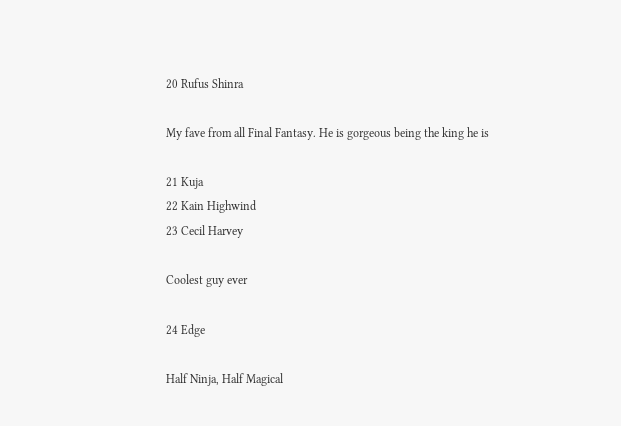20 Rufus Shinra

My fave from all Final Fantasy. He is gorgeous being the king he is

21 Kuja
22 Kain Highwind
23 Cecil Harvey

Coolest guy ever

24 Edge

Half Ninja, Half Magical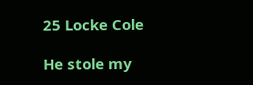25 Locke Cole

He stole my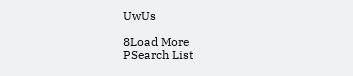UwUs

8Load More
PSearch List